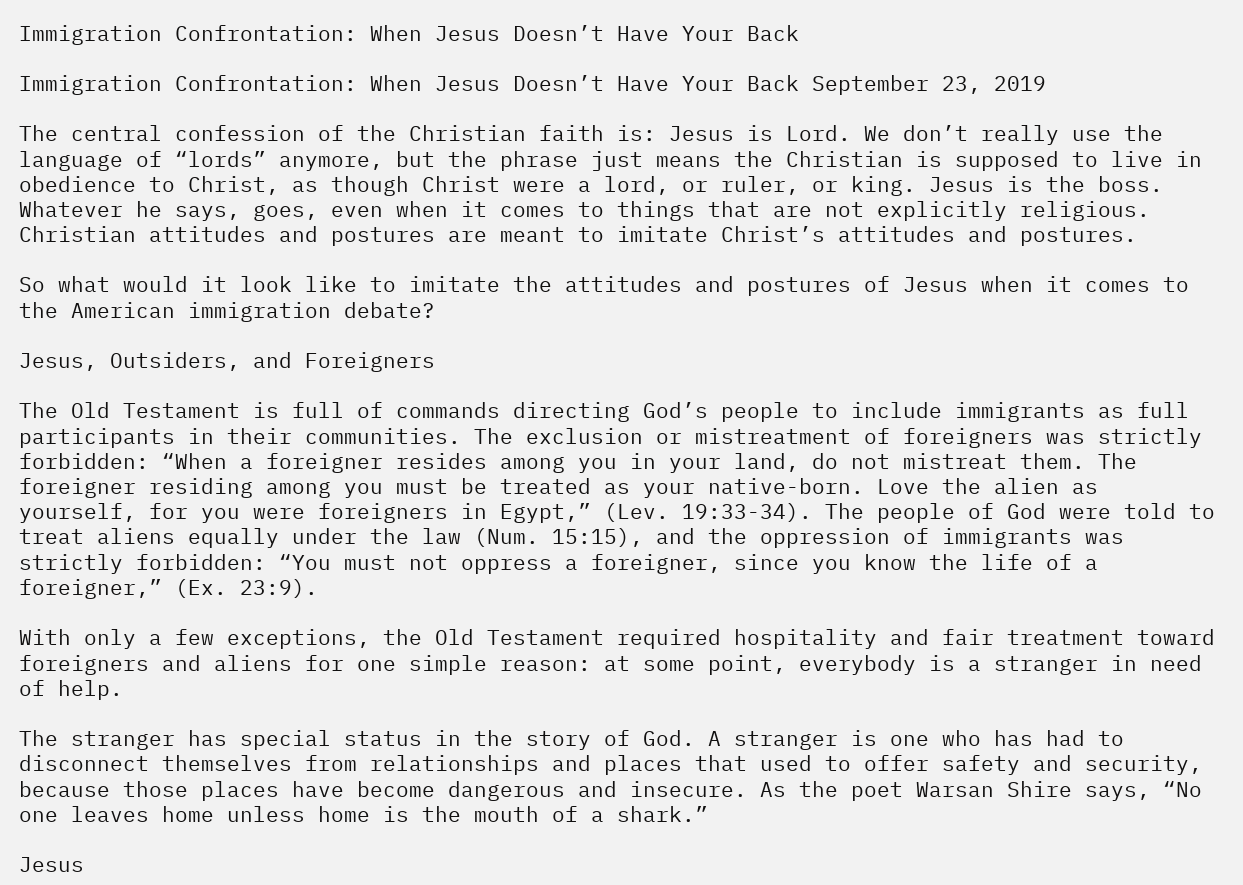Immigration Confrontation: When Jesus Doesn’t Have Your Back

Immigration Confrontation: When Jesus Doesn’t Have Your Back September 23, 2019

The central confession of the Christian faith is: Jesus is Lord. We don’t really use the language of “lords” anymore, but the phrase just means the Christian is supposed to live in obedience to Christ, as though Christ were a lord, or ruler, or king. Jesus is the boss. Whatever he says, goes, even when it comes to things that are not explicitly religious. Christian attitudes and postures are meant to imitate Christ’s attitudes and postures.

So what would it look like to imitate the attitudes and postures of Jesus when it comes to the American immigration debate?

Jesus, Outsiders, and Foreigners

The Old Testament is full of commands directing God’s people to include immigrants as full participants in their communities. The exclusion or mistreatment of foreigners was strictly forbidden: “When a foreigner resides among you in your land, do not mistreat them. The foreigner residing among you must be treated as your native-born. Love the alien as yourself, for you were foreigners in Egypt,” (Lev. 19:33-34). The people of God were told to treat aliens equally under the law (Num. 15:15), and the oppression of immigrants was strictly forbidden: “You must not oppress a foreigner, since you know the life of a foreigner,” (Ex. 23:9).

With only a few exceptions, the Old Testament required hospitality and fair treatment toward foreigners and aliens for one simple reason: at some point, everybody is a stranger in need of help.

The stranger has special status in the story of God. A stranger is one who has had to disconnect themselves from relationships and places that used to offer safety and security, because those places have become dangerous and insecure. As the poet Warsan Shire says, “No one leaves home unless home is the mouth of a shark.”

Jesus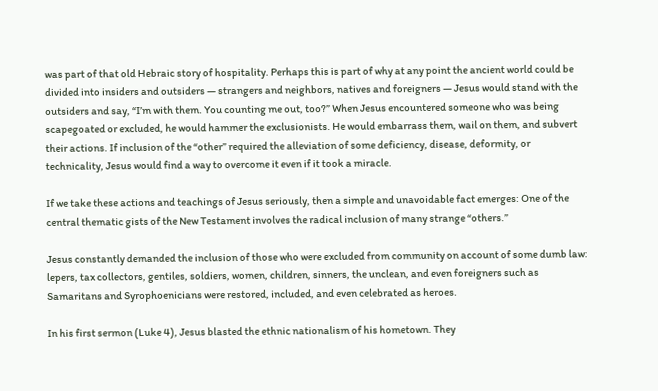was part of that old Hebraic story of hospitality. Perhaps this is part of why at any point the ancient world could be divided into insiders and outsiders — strangers and neighbors, natives and foreigners — Jesus would stand with the outsiders and say, “I’m with them. You counting me out, too?” When Jesus encountered someone who was being scapegoated or excluded, he would hammer the exclusionists. He would embarrass them, wail on them, and subvert their actions. If inclusion of the “other” required the alleviation of some deficiency, disease, deformity, or technicality, Jesus would find a way to overcome it even if it took a miracle.

If we take these actions and teachings of Jesus seriously, then a simple and unavoidable fact emerges: One of the central thematic gists of the New Testament involves the radical inclusion of many strange “others.”

Jesus constantly demanded the inclusion of those who were excluded from community on account of some dumb law: lepers, tax collectors, gentiles, soldiers, women, children, sinners, the unclean, and even foreigners such as Samaritans and Syrophoenicians were restored, included, and even celebrated as heroes.

In his first sermon (Luke 4), Jesus blasted the ethnic nationalism of his hometown. They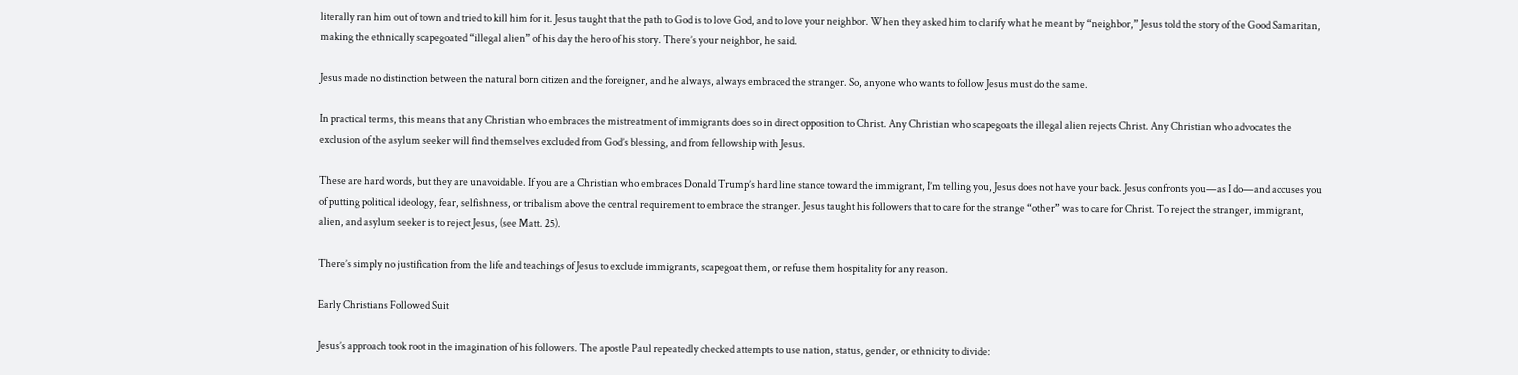literally ran him out of town and tried to kill him for it. Jesus taught that the path to God is to love God, and to love your neighbor. When they asked him to clarify what he meant by “neighbor,” Jesus told the story of the Good Samaritan, making the ethnically scapegoated “illegal alien” of his day the hero of his story. There’s your neighbor, he said.

Jesus made no distinction between the natural born citizen and the foreigner, and he always, always embraced the stranger. So, anyone who wants to follow Jesus must do the same.

In practical terms, this means that any Christian who embraces the mistreatment of immigrants does so in direct opposition to Christ. Any Christian who scapegoats the illegal alien rejects Christ. Any Christian who advocates the exclusion of the asylum seeker will find themselves excluded from God’s blessing, and from fellowship with Jesus.

These are hard words, but they are unavoidable. If you are a Christian who embraces Donald Trump’s hard line stance toward the immigrant, I’m telling you, Jesus does not have your back. Jesus confronts you—as I do—and accuses you of putting political ideology, fear, selfishness, or tribalism above the central requirement to embrace the stranger. Jesus taught his followers that to care for the strange “other” was to care for Christ. To reject the stranger, immigrant, alien, and asylum seeker is to reject Jesus, (see Matt. 25).

There’s simply no justification from the life and teachings of Jesus to exclude immigrants, scapegoat them, or refuse them hospitality for any reason.

Early Christians Followed Suit

Jesus’s approach took root in the imagination of his followers. The apostle Paul repeatedly checked attempts to use nation, status, gender, or ethnicity to divide: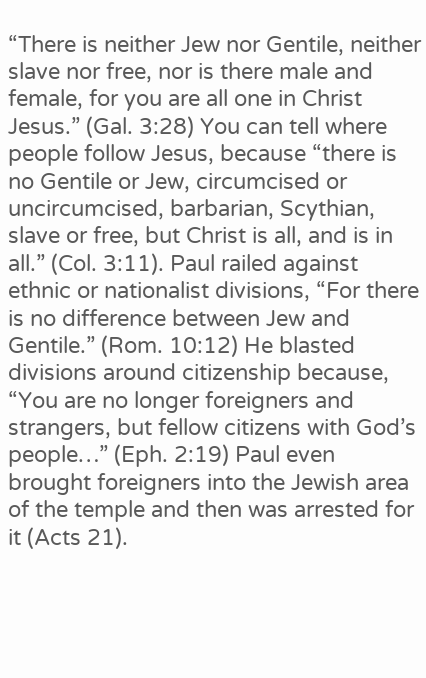“There is neither Jew nor Gentile, neither slave nor free, nor is there male and female, for you are all one in Christ Jesus.” (Gal. 3:28) You can tell where people follow Jesus, because “there is no Gentile or Jew, circumcised or uncircumcised, barbarian, Scythian, slave or free, but Christ is all, and is in all.” (Col. 3:11). Paul railed against ethnic or nationalist divisions, “For there is no difference between Jew and Gentile.” (Rom. 10:12) He blasted divisions around citizenship because, “You are no longer foreigners and strangers, but fellow citizens with God’s people…” (Eph. 2:19) Paul even brought foreigners into the Jewish area of the temple and then was arrested for it (Acts 21).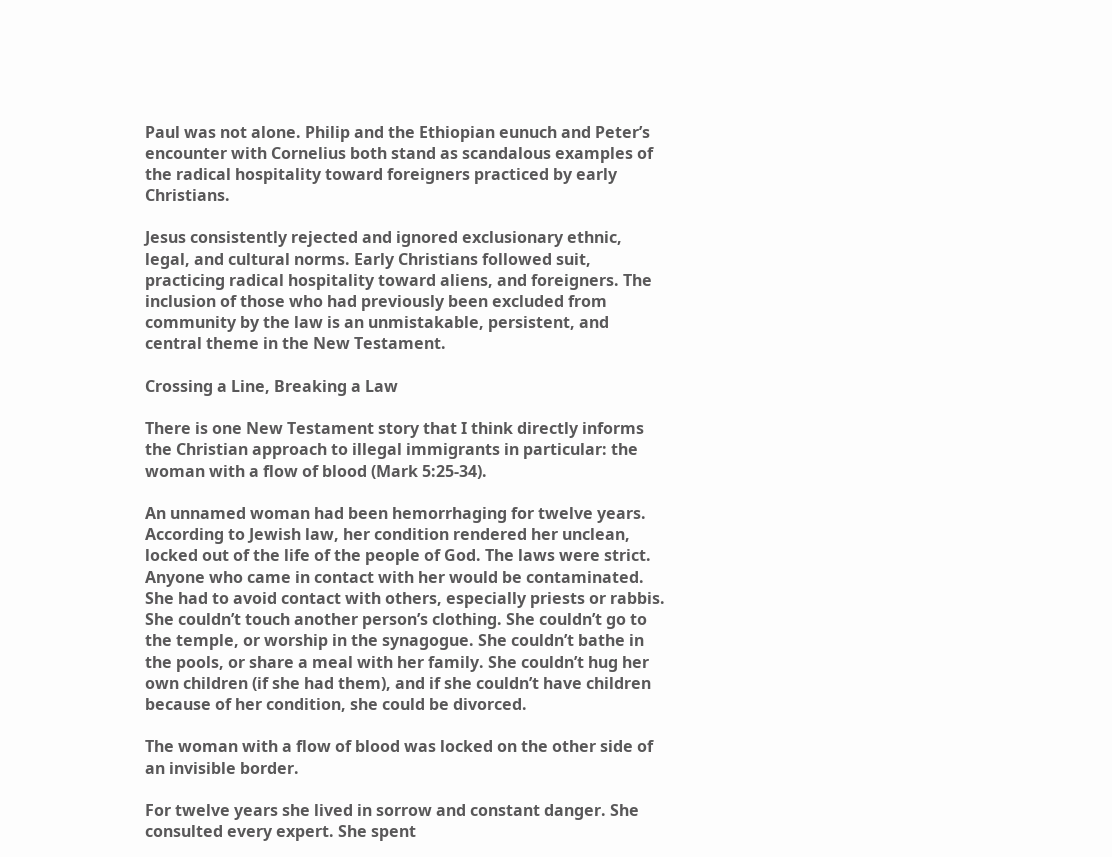Paul was not alone. Philip and the Ethiopian eunuch and Peter’s encounter with Cornelius both stand as scandalous examples of the radical hospitality toward foreigners practiced by early Christians.

Jesus consistently rejected and ignored exclusionary ethnic, legal, and cultural norms. Early Christians followed suit, practicing radical hospitality toward aliens, and foreigners. The inclusion of those who had previously been excluded from community by the law is an unmistakable, persistent, and central theme in the New Testament.

Crossing a Line, Breaking a Law

There is one New Testament story that I think directly informs the Christian approach to illegal immigrants in particular: the woman with a flow of blood (Mark 5:25-34).

An unnamed woman had been hemorrhaging for twelve years. According to Jewish law, her condition rendered her unclean, locked out of the life of the people of God. The laws were strict. Anyone who came in contact with her would be contaminated. She had to avoid contact with others, especially priests or rabbis. She couldn’t touch another person’s clothing. She couldn’t go to the temple, or worship in the synagogue. She couldn’t bathe in the pools, or share a meal with her family. She couldn’t hug her own children (if she had them), and if she couldn’t have children because of her condition, she could be divorced.

The woman with a flow of blood was locked on the other side of an invisible border.

For twelve years she lived in sorrow and constant danger. She consulted every expert. She spent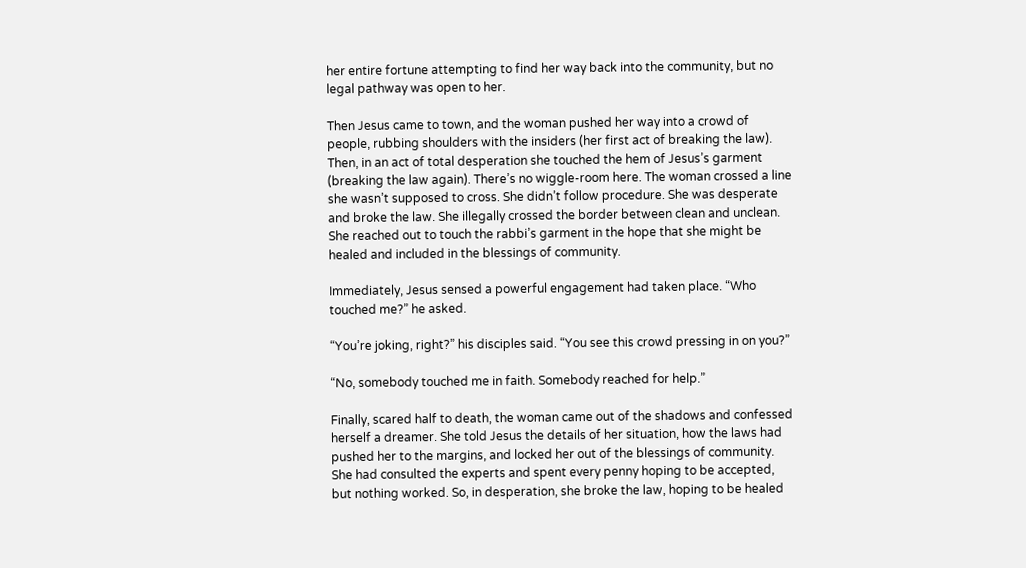her entire fortune attempting to find her way back into the community, but no legal pathway was open to her.

Then Jesus came to town, and the woman pushed her way into a crowd of people, rubbing shoulders with the insiders (her first act of breaking the law). Then, in an act of total desperation she touched the hem of Jesus’s garment (breaking the law again). There’s no wiggle-room here. The woman crossed a line she wasn’t supposed to cross. She didn’t follow procedure. She was desperate and broke the law. She illegally crossed the border between clean and unclean. She reached out to touch the rabbi’s garment in the hope that she might be healed and included in the blessings of community.

Immediately, Jesus sensed a powerful engagement had taken place. “Who touched me?” he asked.

“You’re joking, right?” his disciples said. “You see this crowd pressing in on you?”

“No, somebody touched me in faith. Somebody reached for help.”

Finally, scared half to death, the woman came out of the shadows and confessed herself a dreamer. She told Jesus the details of her situation, how the laws had pushed her to the margins, and locked her out of the blessings of community. She had consulted the experts and spent every penny hoping to be accepted, but nothing worked. So, in desperation, she broke the law, hoping to be healed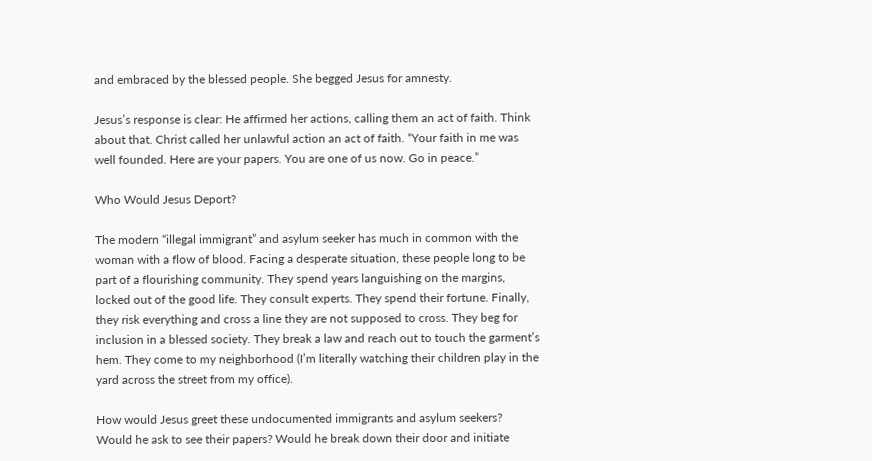and embraced by the blessed people. She begged Jesus for amnesty.

Jesus’s response is clear: He affirmed her actions, calling them an act of faith. Think about that. Christ called her unlawful action an act of faith. “Your faith in me was well founded. Here are your papers. You are one of us now. Go in peace.”

Who Would Jesus Deport?

The modern “illegal immigrant” and asylum seeker has much in common with the woman with a flow of blood. Facing a desperate situation, these people long to be part of a flourishing community. They spend years languishing on the margins, locked out of the good life. They consult experts. They spend their fortune. Finally, they risk everything and cross a line they are not supposed to cross. They beg for inclusion in a blessed society. They break a law and reach out to touch the garment’s hem. They come to my neighborhood (I’m literally watching their children play in the yard across the street from my office).

How would Jesus greet these undocumented immigrants and asylum seekers? Would he ask to see their papers? Would he break down their door and initiate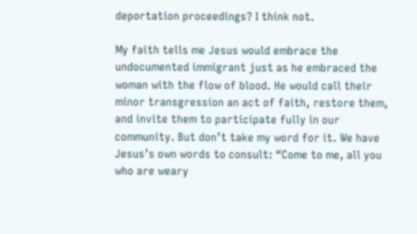deportation proceedings? I think not.

My faith tells me Jesus would embrace the undocumented immigrant just as he embraced the woman with the flow of blood. He would call their minor transgression an act of faith, restore them, and invite them to participate fully in our community. But don’t take my word for it. We have Jesus’s own words to consult: “Come to me, all you who are weary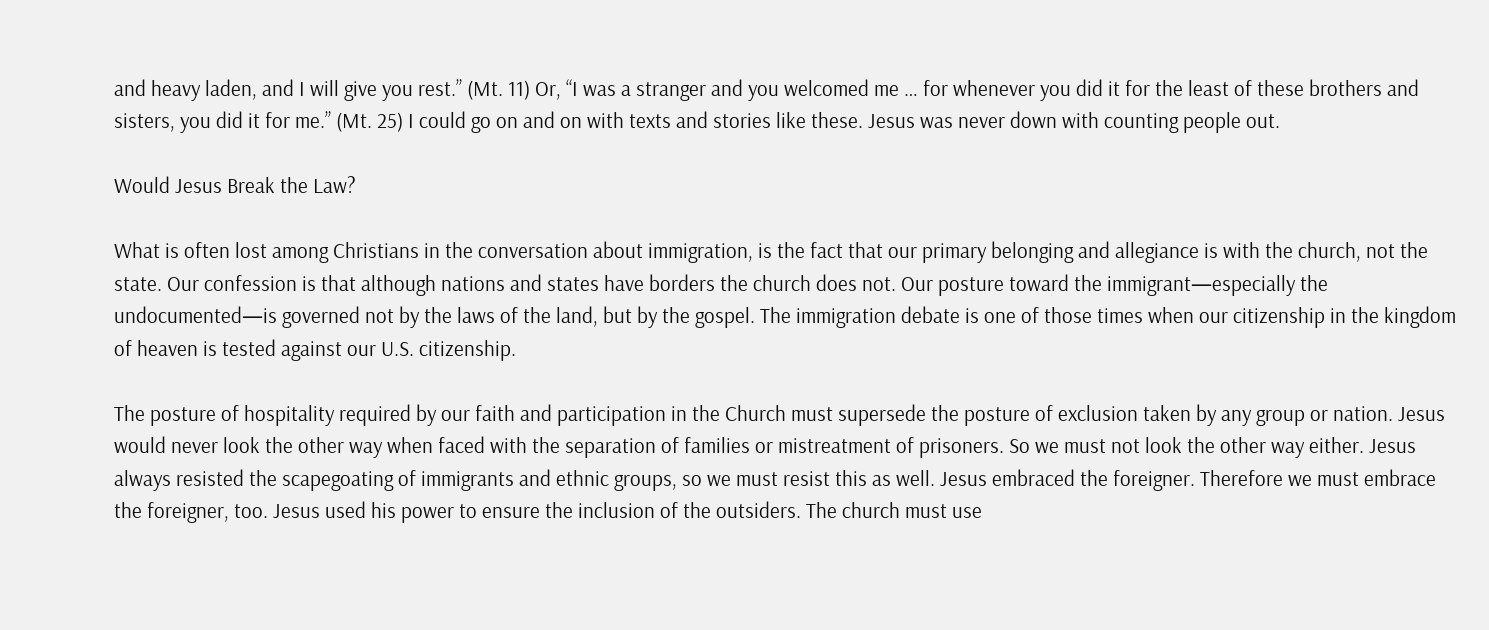and heavy laden, and I will give you rest.” (Mt. 11) Or, “I was a stranger and you welcomed me … for whenever you did it for the least of these brothers and sisters, you did it for me.” (Mt. 25) I could go on and on with texts and stories like these. Jesus was never down with counting people out.

Would Jesus Break the Law?

What is often lost among Christians in the conversation about immigration, is the fact that our primary belonging and allegiance is with the church, not the state. Our confession is that although nations and states have borders the church does not. Our posture toward the immigrant—especially the undocumented—is governed not by the laws of the land, but by the gospel. The immigration debate is one of those times when our citizenship in the kingdom of heaven is tested against our U.S. citizenship.

The posture of hospitality required by our faith and participation in the Church must supersede the posture of exclusion taken by any group or nation. Jesus would never look the other way when faced with the separation of families or mistreatment of prisoners. So we must not look the other way either. Jesus always resisted the scapegoating of immigrants and ethnic groups, so we must resist this as well. Jesus embraced the foreigner. Therefore we must embrace the foreigner, too. Jesus used his power to ensure the inclusion of the outsiders. The church must use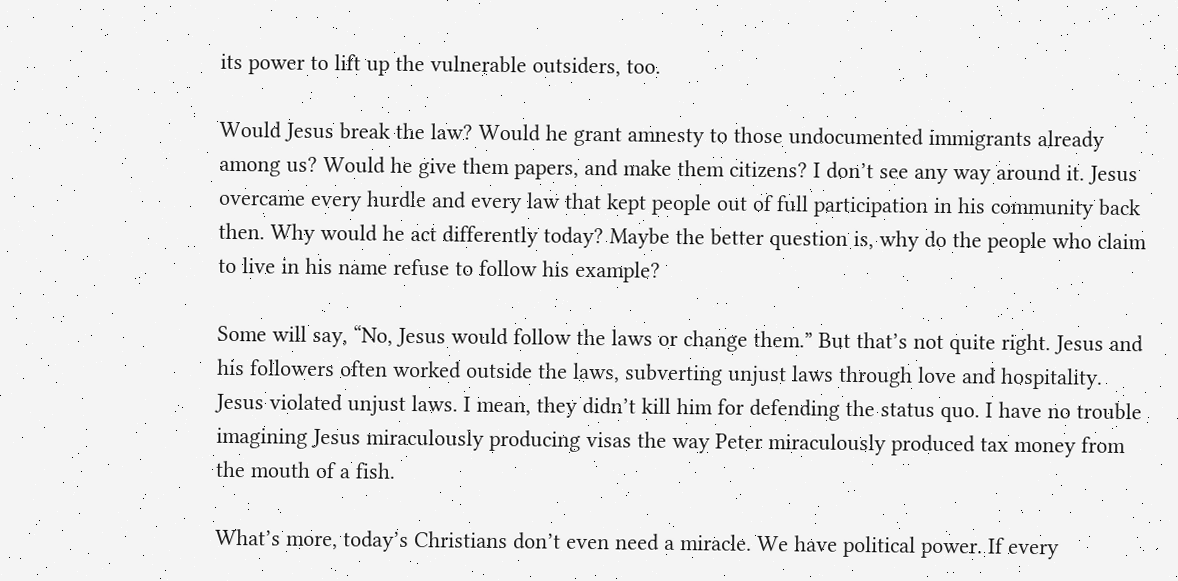its power to lift up the vulnerable outsiders, too.

Would Jesus break the law? Would he grant amnesty to those undocumented immigrants already among us? Would he give them papers, and make them citizens? I don’t see any way around it. Jesus overcame every hurdle and every law that kept people out of full participation in his community back then. Why would he act differently today? Maybe the better question is, why do the people who claim to live in his name refuse to follow his example?

Some will say, “No, Jesus would follow the laws or change them.” But that’s not quite right. Jesus and his followers often worked outside the laws, subverting unjust laws through love and hospitality. Jesus violated unjust laws. I mean, they didn’t kill him for defending the status quo. I have no trouble imagining Jesus miraculously producing visas the way Peter miraculously produced tax money from the mouth of a fish.

What’s more, today’s Christians don’t even need a miracle. We have political power. If every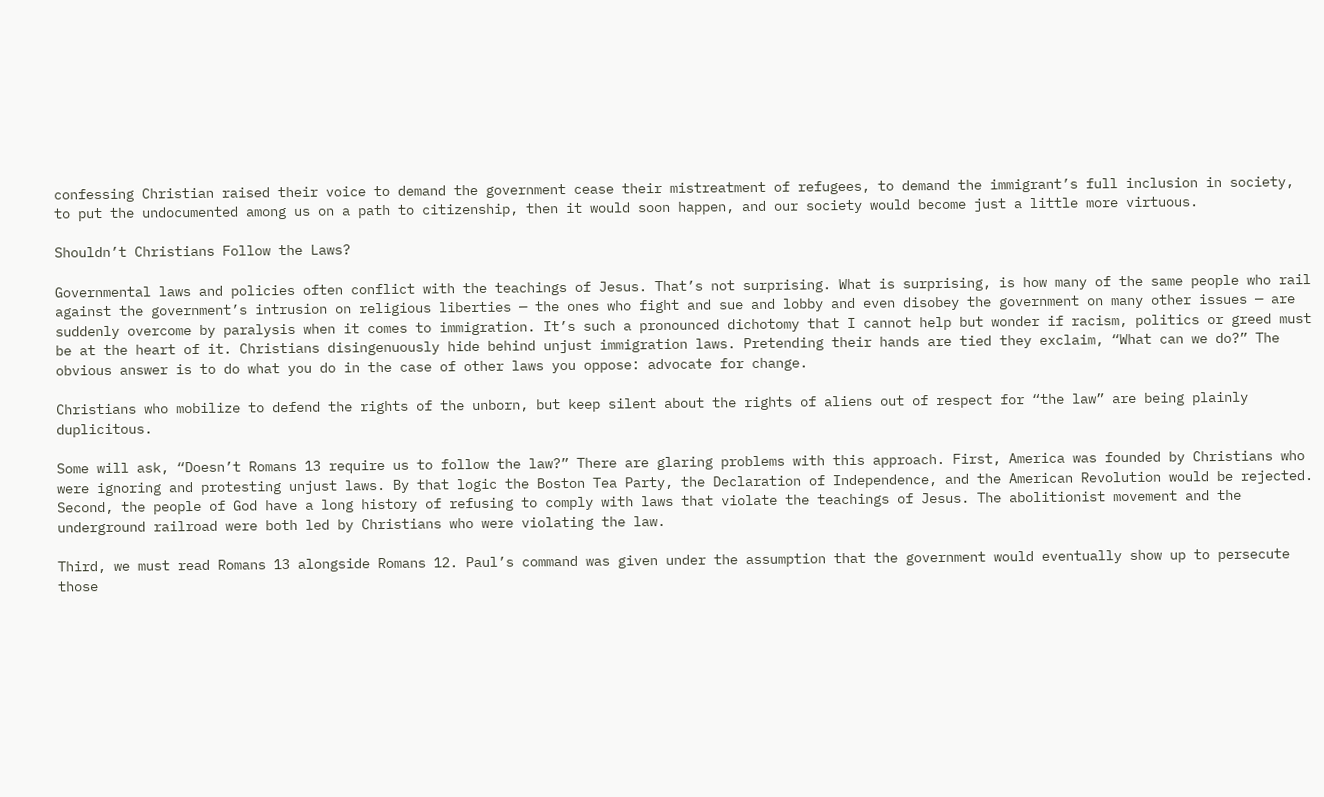confessing Christian raised their voice to demand the government cease their mistreatment of refugees, to demand the immigrant’s full inclusion in society, to put the undocumented among us on a path to citizenship, then it would soon happen, and our society would become just a little more virtuous.

Shouldn’t Christians Follow the Laws?

Governmental laws and policies often conflict with the teachings of Jesus. That’s not surprising. What is surprising, is how many of the same people who rail against the government’s intrusion on religious liberties — the ones who fight and sue and lobby and even disobey the government on many other issues — are suddenly overcome by paralysis when it comes to immigration. It’s such a pronounced dichotomy that I cannot help but wonder if racism, politics or greed must be at the heart of it. Christians disingenuously hide behind unjust immigration laws. Pretending their hands are tied they exclaim, “What can we do?” The obvious answer is to do what you do in the case of other laws you oppose: advocate for change.

Christians who mobilize to defend the rights of the unborn, but keep silent about the rights of aliens out of respect for “the law” are being plainly duplicitous.

Some will ask, “Doesn’t Romans 13 require us to follow the law?” There are glaring problems with this approach. First, America was founded by Christians who were ignoring and protesting unjust laws. By that logic the Boston Tea Party, the Declaration of Independence, and the American Revolution would be rejected. Second, the people of God have a long history of refusing to comply with laws that violate the teachings of Jesus. The abolitionist movement and the underground railroad were both led by Christians who were violating the law.

Third, we must read Romans 13 alongside Romans 12. Paul’s command was given under the assumption that the government would eventually show up to persecute those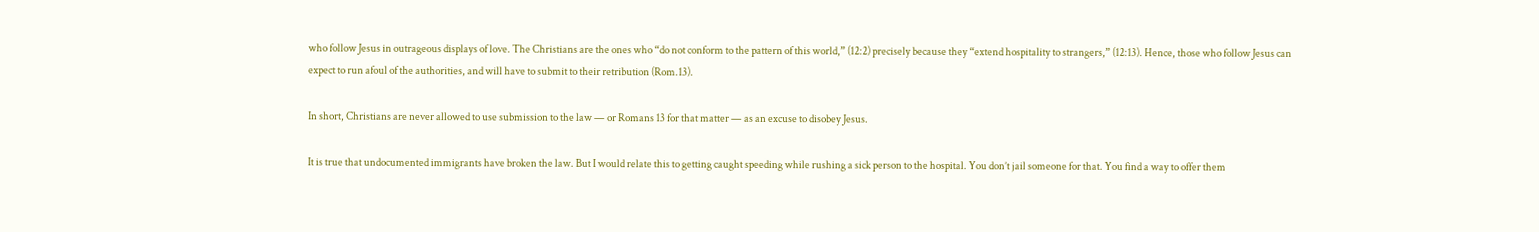who follow Jesus in outrageous displays of love. The Christians are the ones who “do not conform to the pattern of this world,” (12:2) precisely because they “extend hospitality to strangers,” (12:13). Hence, those who follow Jesus can expect to run afoul of the authorities, and will have to submit to their retribution (Rom.13).

In short, Christians are never allowed to use submission to the law — or Romans 13 for that matter — as an excuse to disobey Jesus.

It is true that undocumented immigrants have broken the law. But I would relate this to getting caught speeding while rushing a sick person to the hospital. You don’t jail someone for that. You find a way to offer them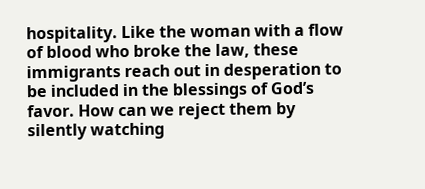hospitality. Like the woman with a flow of blood who broke the law, these immigrants reach out in desperation to be included in the blessings of God’s favor. How can we reject them by silently watching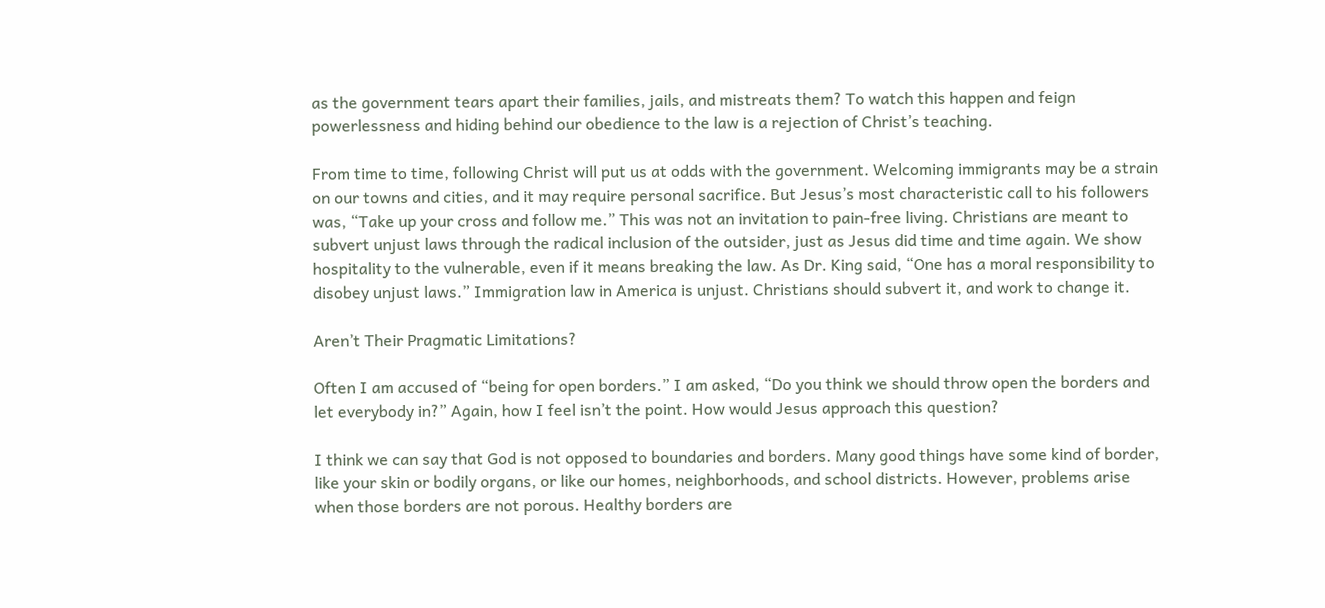as the government tears apart their families, jails, and mistreats them? To watch this happen and feign powerlessness and hiding behind our obedience to the law is a rejection of Christ’s teaching.

From time to time, following Christ will put us at odds with the government. Welcoming immigrants may be a strain on our towns and cities, and it may require personal sacrifice. But Jesus’s most characteristic call to his followers was, “Take up your cross and follow me.” This was not an invitation to pain-free living. Christians are meant to subvert unjust laws through the radical inclusion of the outsider, just as Jesus did time and time again. We show hospitality to the vulnerable, even if it means breaking the law. As Dr. King said, “One has a moral responsibility to disobey unjust laws.” Immigration law in America is unjust. Christians should subvert it, and work to change it.

Aren’t Their Pragmatic Limitations?

Often I am accused of “being for open borders.” I am asked, “Do you think we should throw open the borders and let everybody in?” Again, how I feel isn’t the point. How would Jesus approach this question?

I think we can say that God is not opposed to boundaries and borders. Many good things have some kind of border, like your skin or bodily organs, or like our homes, neighborhoods, and school districts. However, problems arise when those borders are not porous. Healthy borders are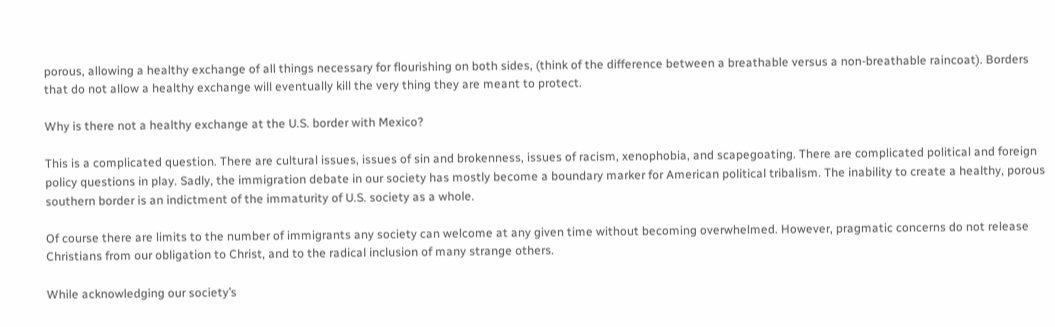porous, allowing a healthy exchange of all things necessary for flourishing on both sides, (think of the difference between a breathable versus a non-breathable raincoat). Borders that do not allow a healthy exchange will eventually kill the very thing they are meant to protect.

Why is there not a healthy exchange at the U.S. border with Mexico?

This is a complicated question. There are cultural issues, issues of sin and brokenness, issues of racism, xenophobia, and scapegoating. There are complicated political and foreign policy questions in play. Sadly, the immigration debate in our society has mostly become a boundary marker for American political tribalism. The inability to create a healthy, porous southern border is an indictment of the immaturity of U.S. society as a whole.

Of course there are limits to the number of immigrants any society can welcome at any given time without becoming overwhelmed. However, pragmatic concerns do not release Christians from our obligation to Christ, and to the radical inclusion of many strange others.

While acknowledging our society’s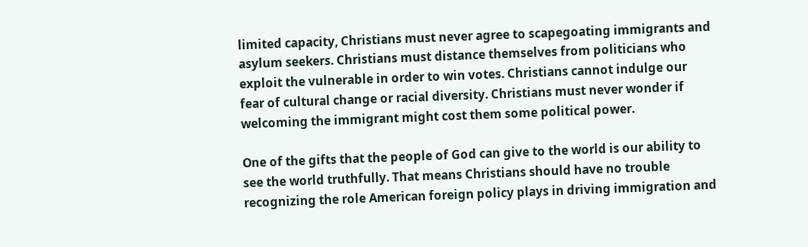limited capacity, Christians must never agree to scapegoating immigrants and asylum seekers. Christians must distance themselves from politicians who exploit the vulnerable in order to win votes. Christians cannot indulge our fear of cultural change or racial diversity. Christians must never wonder if welcoming the immigrant might cost them some political power.

One of the gifts that the people of God can give to the world is our ability to see the world truthfully. That means Christians should have no trouble recognizing the role American foreign policy plays in driving immigration and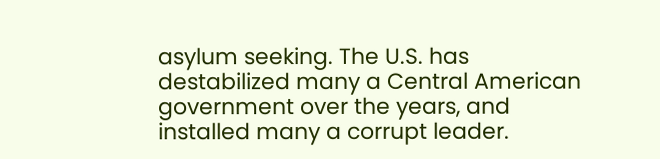asylum seeking. The U.S. has destabilized many a Central American government over the years, and installed many a corrupt leader.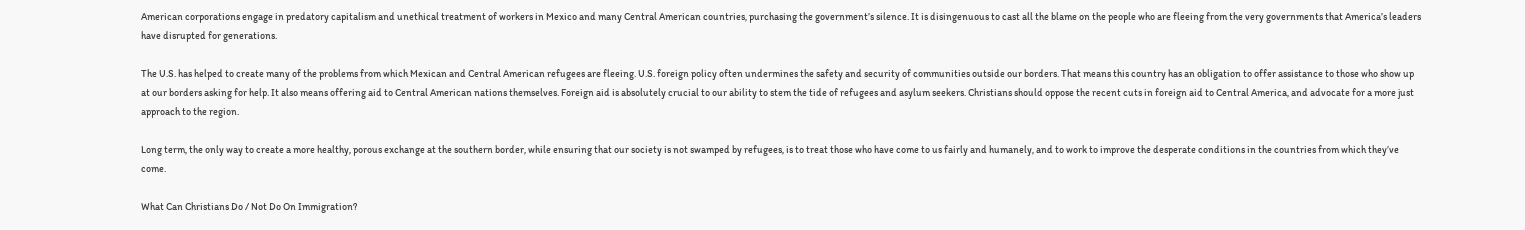American corporations engage in predatory capitalism and unethical treatment of workers in Mexico and many Central American countries, purchasing the government’s silence. It is disingenuous to cast all the blame on the people who are fleeing from the very governments that America’s leaders have disrupted for generations.

The U.S. has helped to create many of the problems from which Mexican and Central American refugees are fleeing. U.S. foreign policy often undermines the safety and security of communities outside our borders. That means this country has an obligation to offer assistance to those who show up at our borders asking for help. It also means offering aid to Central American nations themselves. Foreign aid is absolutely crucial to our ability to stem the tide of refugees and asylum seekers. Christians should oppose the recent cuts in foreign aid to Central America, and advocate for a more just approach to the region.

Long term, the only way to create a more healthy, porous exchange at the southern border, while ensuring that our society is not swamped by refugees, is to treat those who have come to us fairly and humanely, and to work to improve the desperate conditions in the countries from which they’ve come.

What Can Christians Do / Not Do On Immigration?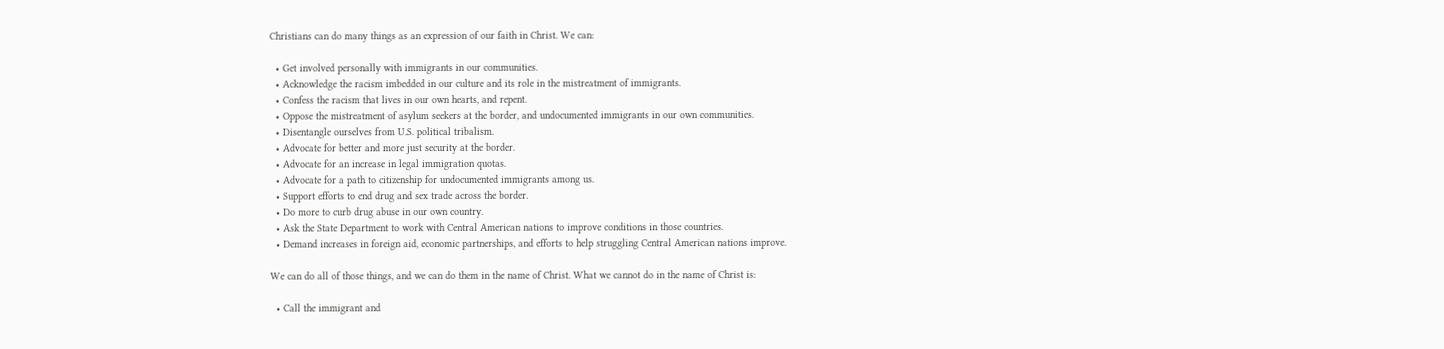Christians can do many things as an expression of our faith in Christ. We can:

  • Get involved personally with immigrants in our communities.
  • Acknowledge the racism imbedded in our culture and its role in the mistreatment of immigrants.
  • Confess the racism that lives in our own hearts, and repent.
  • Oppose the mistreatment of asylum seekers at the border, and undocumented immigrants in our own communities.
  • Disentangle ourselves from U.S. political tribalism.
  • Advocate for better and more just security at the border.
  • Advocate for an increase in legal immigration quotas.
  • Advocate for a path to citizenship for undocumented immigrants among us.
  • Support efforts to end drug and sex trade across the border.
  • Do more to curb drug abuse in our own country.
  • Ask the State Department to work with Central American nations to improve conditions in those countries.
  • Demand increases in foreign aid, economic partnerships, and efforts to help struggling Central American nations improve.

We can do all of those things, and we can do them in the name of Christ. What we cannot do in the name of Christ is:

  • Call the immigrant and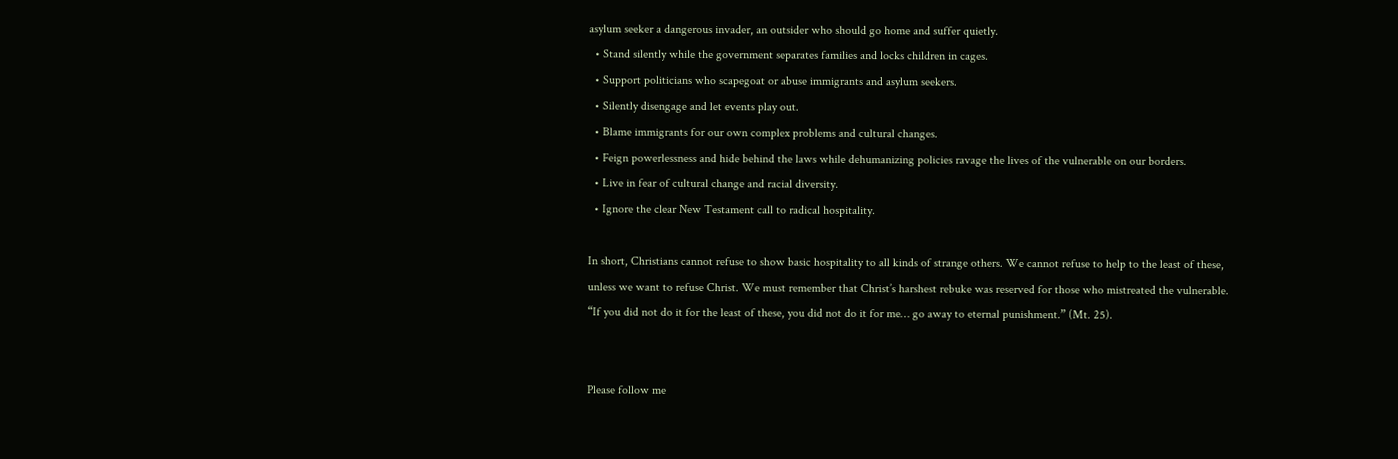asylum seeker a dangerous invader, an outsider who should go home and suffer quietly.
  • Stand silently while the government separates families and locks children in cages.
  • Support politicians who scapegoat or abuse immigrants and asylum seekers.
  • Silently disengage and let events play out.
  • Blame immigrants for our own complex problems and cultural changes.
  • Feign powerlessness and hide behind the laws while dehumanizing policies ravage the lives of the vulnerable on our borders.
  • Live in fear of cultural change and racial diversity.
  • Ignore the clear New Testament call to radical hospitality.

In short, Christians cannot refuse to show basic hospitality to all kinds of strange others. We cannot refuse to help to the least of these, unless we want to refuse Christ. We must remember that Christ’s harshest rebuke was reserved for those who mistreated the vulnerable. “If you did not do it for the least of these, you did not do it for me… go away to eternal punishment.” (Mt. 25).


Please follow me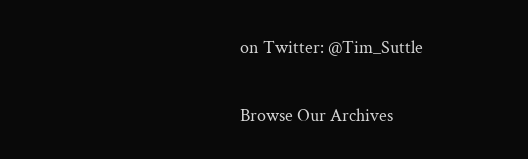on Twitter: @Tim_Suttle

Browse Our Archives